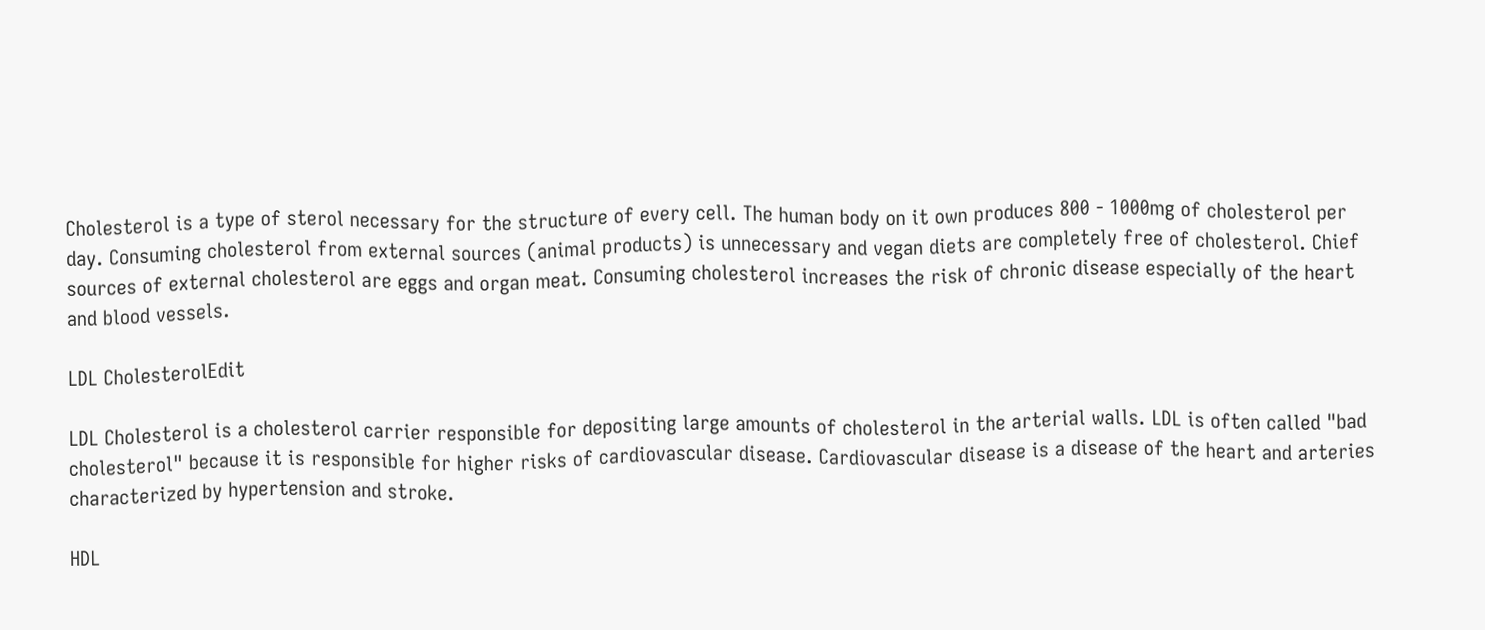Cholesterol is a type of sterol necessary for the structure of every cell. The human body on it own produces 800 - 1000mg of cholesterol per day. Consuming cholesterol from external sources (animal products) is unnecessary and vegan diets are completely free of cholesterol. Chief sources of external cholesterol are eggs and organ meat. Consuming cholesterol increases the risk of chronic disease especially of the heart and blood vessels.

LDL CholesterolEdit

LDL Cholesterol is a cholesterol carrier responsible for depositing large amounts of cholesterol in the arterial walls. LDL is often called "bad cholesterol" because it is responsible for higher risks of cardiovascular disease. Cardiovascular disease is a disease of the heart and arteries characterized by hypertension and stroke.

HDL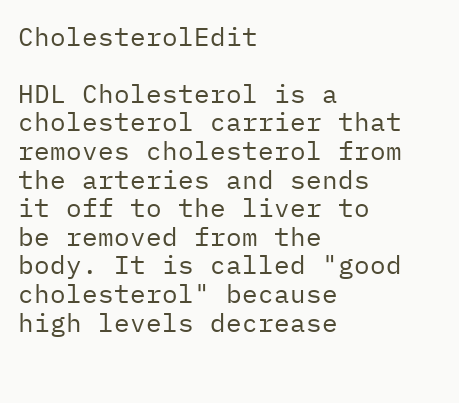CholesterolEdit

HDL Cholesterol is a cholesterol carrier that removes cholesterol from the arteries and sends it off to the liver to be removed from the body. It is called "good cholesterol" because high levels decrease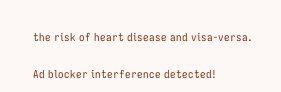the risk of heart disease and visa-versa.

Ad blocker interference detected!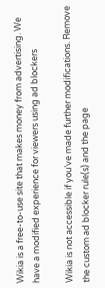Wikia is a free-to-use site that makes money from advertising. We have a modified experience for viewers using ad blockers

Wikia is not accessible if you’ve made further modifications. Remove the custom ad blocker rule(s) and the page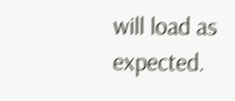will load as expected.